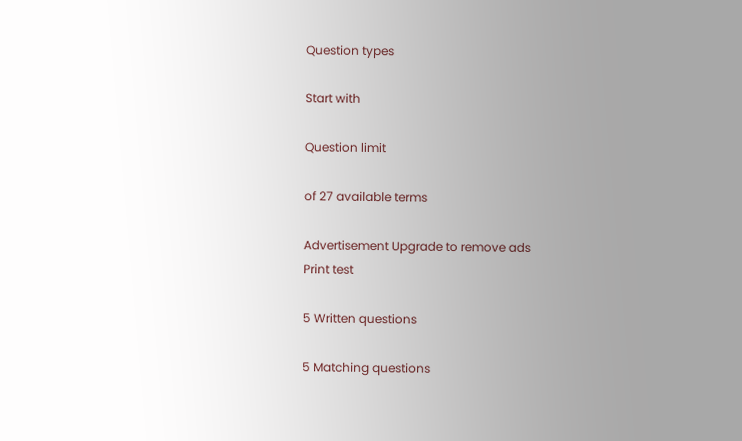Question types

Start with

Question limit

of 27 available terms

Advertisement Upgrade to remove ads
Print test

5 Written questions

5 Matching questions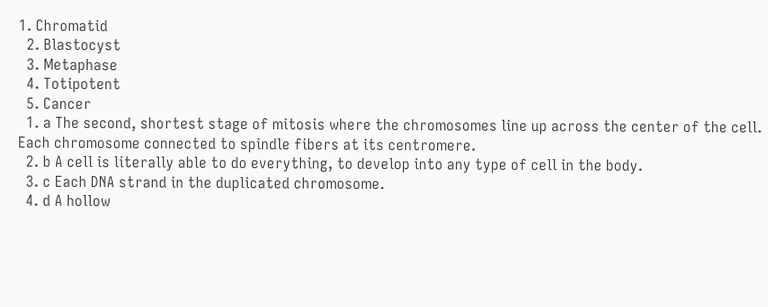1. Chromatid
  2. Blastocyst
  3. Metaphase
  4. Totipotent
  5. Cancer
  1. a The second, shortest stage of mitosis where the chromosomes line up across the center of the cell. Each chromosome connected to spindle fibers at its centromere.
  2. b A cell is literally able to do everything, to develop into any type of cell in the body.
  3. c Each DNA strand in the duplicated chromosome.
  4. d A hollow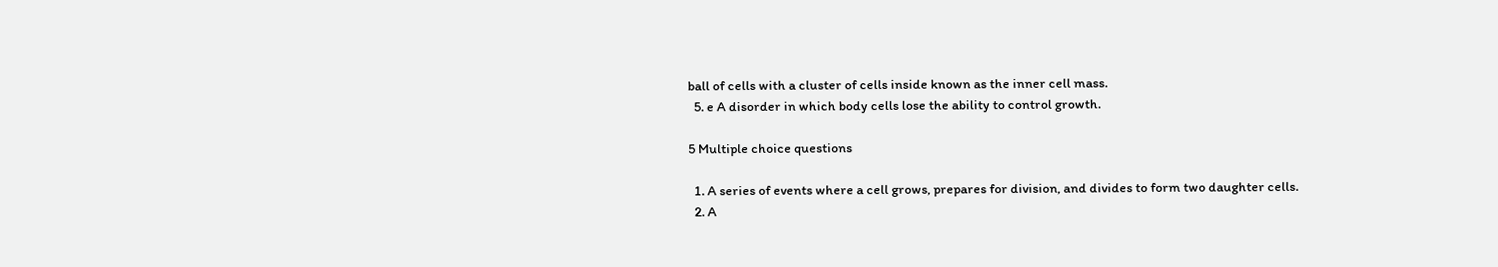ball of cells with a cluster of cells inside known as the inner cell mass.
  5. e A disorder in which body cells lose the ability to control growth.

5 Multiple choice questions

  1. A series of events where a cell grows, prepares for division, and divides to form two daughter cells.
  2. A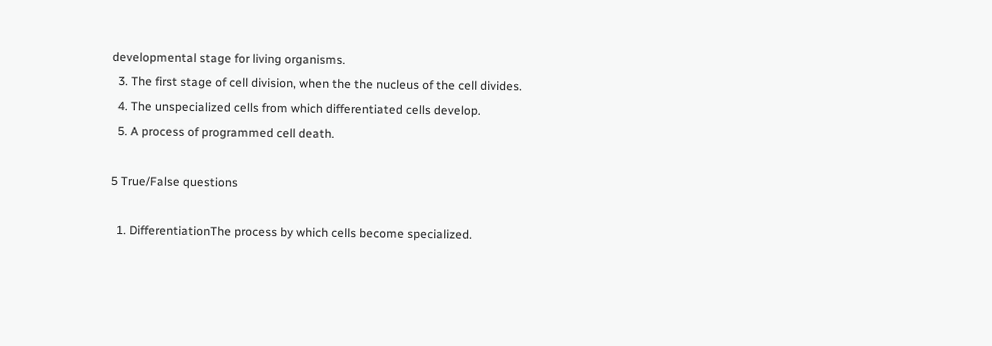developmental stage for living organisms.
  3. The first stage of cell division, when the the nucleus of the cell divides.
  4. The unspecialized cells from which differentiated cells develop.
  5. A process of programmed cell death.

5 True/False questions

  1. DifferentiationThe process by which cells become specialized.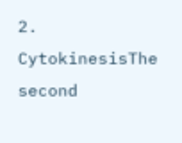2. CytokinesisThe second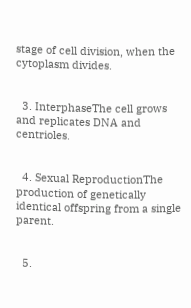stage of cell division, when the cytoplasm divides.


  3. InterphaseThe cell grows and replicates DNA and centrioles.


  4. Sexual ReproductionThe production of genetically identical offspring from a single parent.


  5.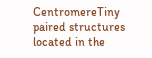CentromereTiny paired structures located in the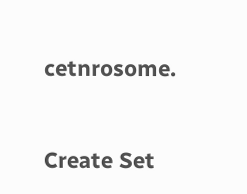cetnrosome.


Create Set